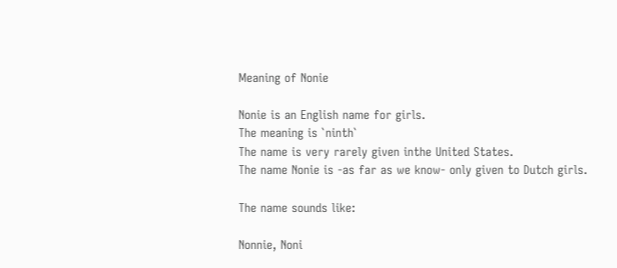Meaning of Nonie

Nonie is an English name for girls.
The meaning is `ninth`
The name is very rarely given inthe United States.
The name Nonie is -as far as we know- only given to Dutch girls.

The name sounds like:

Nonnie, Noni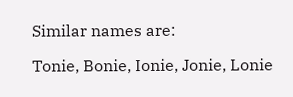Similar names are:

Tonie, Bonie, Ionie, Jonie, Lonie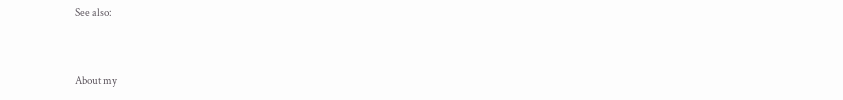See also:


About my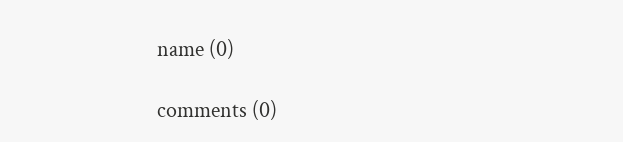name (0)

comments (0)